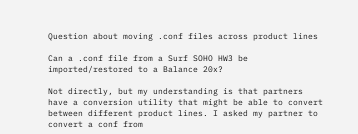Question about moving .conf files across product lines

Can a .conf file from a Surf SOHO HW3 be imported/restored to a Balance 20x?

Not directly, but my understanding is that partners have a conversion utility that might be able to convert between different product lines. I asked my partner to convert a conf from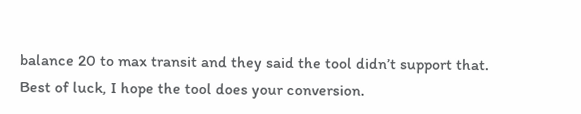balance 20 to max transit and they said the tool didn’t support that. Best of luck, I hope the tool does your conversion.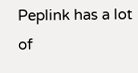Peplink has a lot of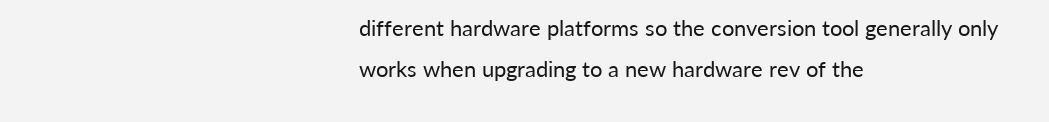different hardware platforms so the conversion tool generally only works when upgrading to a new hardware rev of the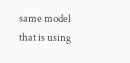same model that is using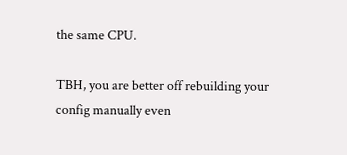the same CPU.

TBH, you are better off rebuilding your config manually even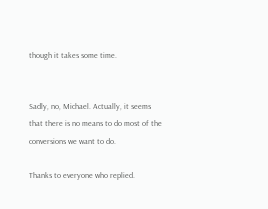though it takes some time.


Sadly, no, Michael. Actually, it seems that there is no means to do most of the conversions we want to do.

Thanks to everyone who replied.